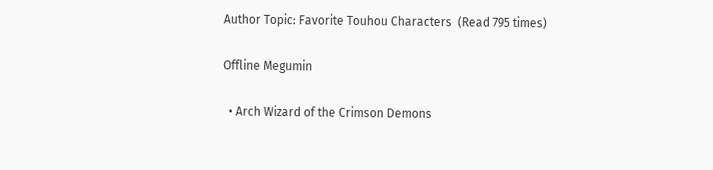Author Topic: Favorite Touhou Characters  (Read 795 times)

Offline Megumin

  • Arch Wizard of the Crimson Demons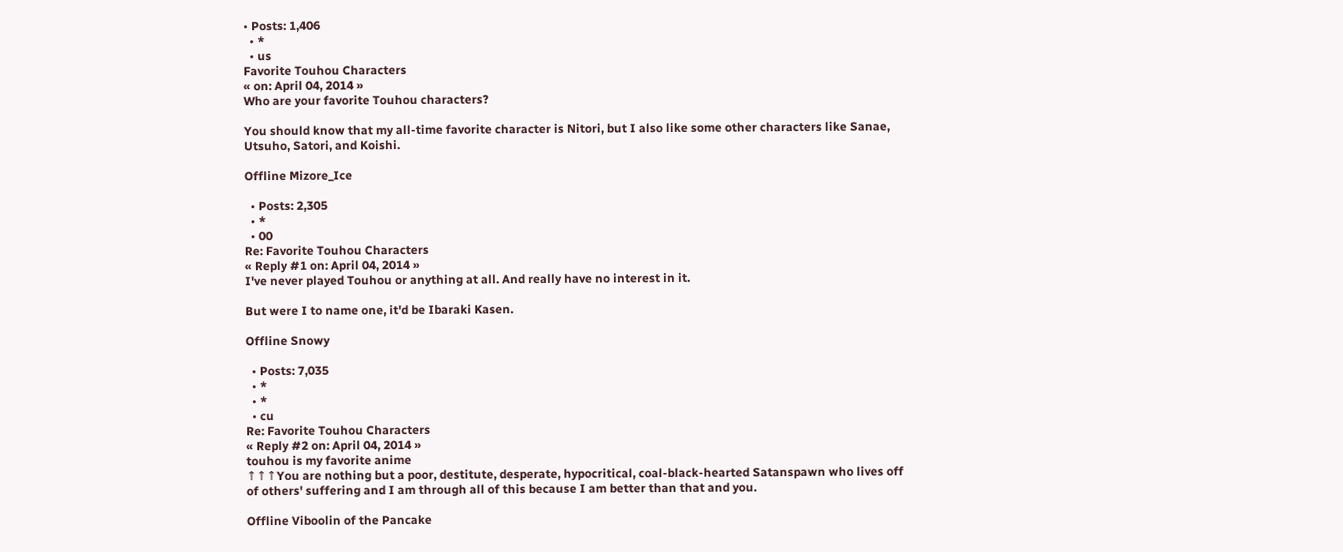• Posts: 1,406
  • *
  • us
Favorite Touhou Characters
« on: April 04, 2014 »
Who are your favorite Touhou characters?

You should know that my all-time favorite character is Nitori, but I also like some other characters like Sanae, Utsuho, Satori, and Koishi.

Offline Mizore_Ice

  • Posts: 2,305
  • *
  • 00
Re: Favorite Touhou Characters
« Reply #1 on: April 04, 2014 »
I've never played Touhou or anything at all. And really have no interest in it.

But were I to name one, it'd be Ibaraki Kasen.

Offline Snowy

  • Posts: 7,035
  • *
  • *
  • cu
Re: Favorite Touhou Characters
« Reply #2 on: April 04, 2014 »
touhou is my favorite anime
↑↑↑You are nothing but a poor, destitute, desperate, hypocritical, coal-black-hearted Satanspawn who lives off of others' suffering and I am through all of this because I am better than that and you.

Offline Viboolin of the Pancake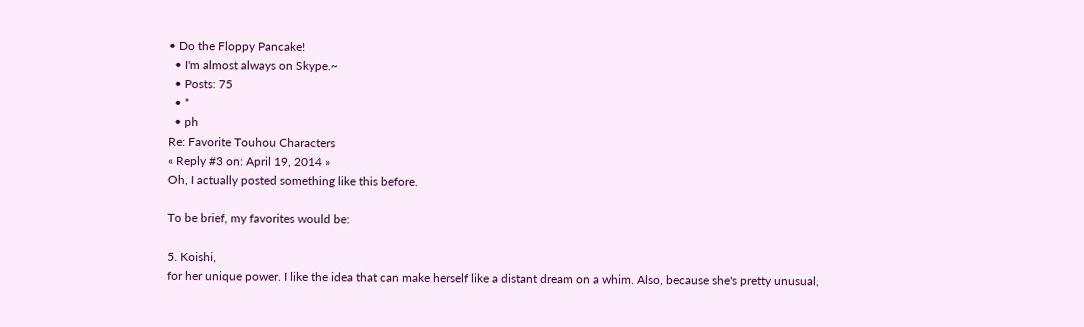• Do the Floppy Pancake!
  • I'm almost always on Skype.~
  • Posts: 75
  • *
  • ph
Re: Favorite Touhou Characters
« Reply #3 on: April 19, 2014 »
Oh, I actually posted something like this before.

To be brief, my favorites would be:

5. Koishi,
for her unique power. I like the idea that can make herself like a distant dream on a whim. Also, because she's pretty unusual,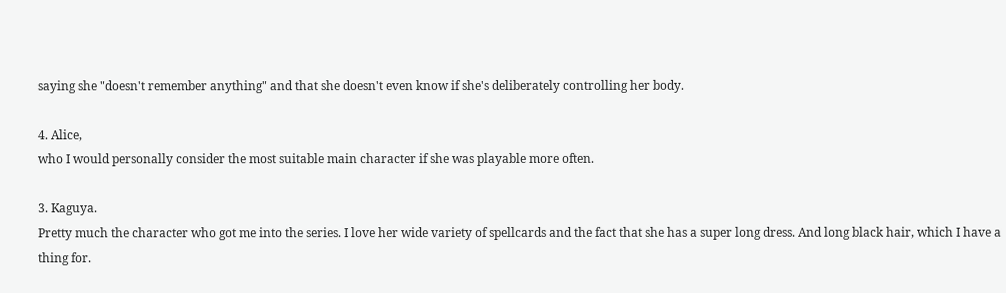saying she "doesn't remember anything" and that she doesn't even know if she's deliberately controlling her body.

4. Alice,
who I would personally consider the most suitable main character if she was playable more often.

3. Kaguya.
Pretty much the character who got me into the series. I love her wide variety of spellcards and the fact that she has a super long dress. And long black hair, which I have a thing for.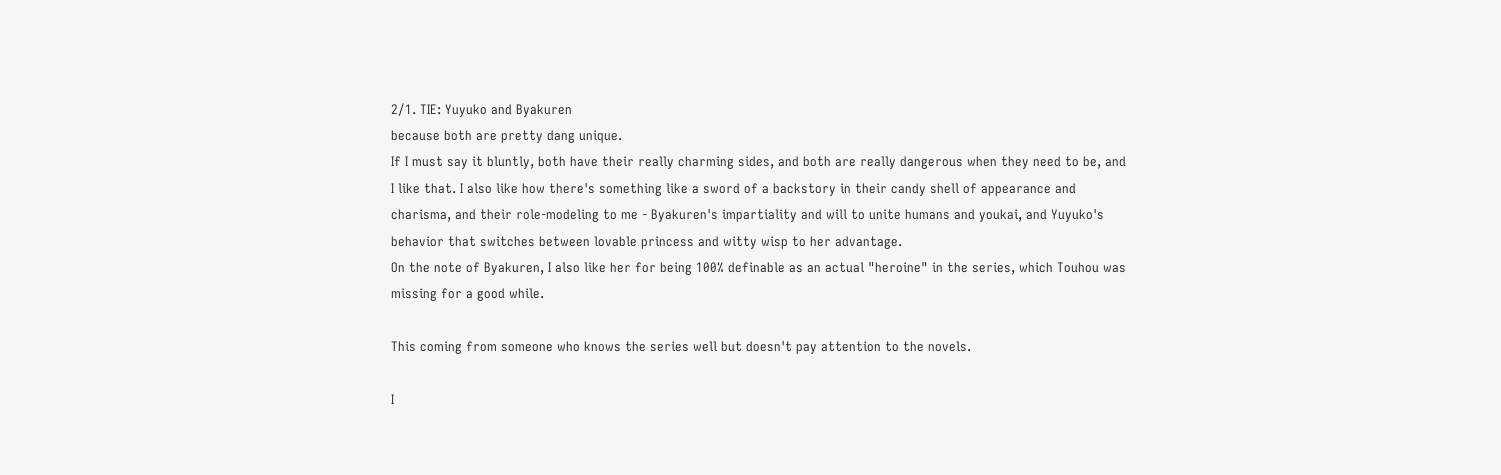2/1. TIE: Yuyuko and Byakuren
because both are pretty dang unique.
If I must say it bluntly, both have their really charming sides, and both are really dangerous when they need to be, and I like that. I also like how there's something like a sword of a backstory in their candy shell of appearance and charisma, and their role-modeling to me - Byakuren's impartiality and will to unite humans and youkai, and Yuyuko's behavior that switches between lovable princess and witty wisp to her advantage.
On the note of Byakuren, I also like her for being 100% definable as an actual "heroine" in the series, which Touhou was missing for a good while.

This coming from someone who knows the series well but doesn't pay attention to the novels.

I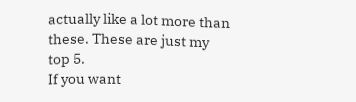actually like a lot more than these. These are just my top 5.
If you want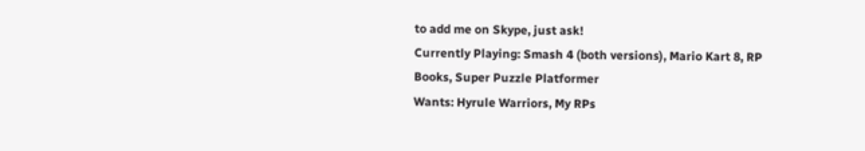to add me on Skype, just ask!
Currently Playing: Smash 4 (both versions), Mario Kart 8, RP Books, Super Puzzle Platformer
Wants: Hyrule Warriors, My RPs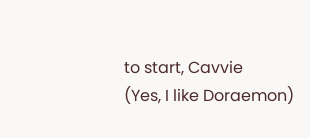to start, Cavvie
(Yes, I like Doraemon)